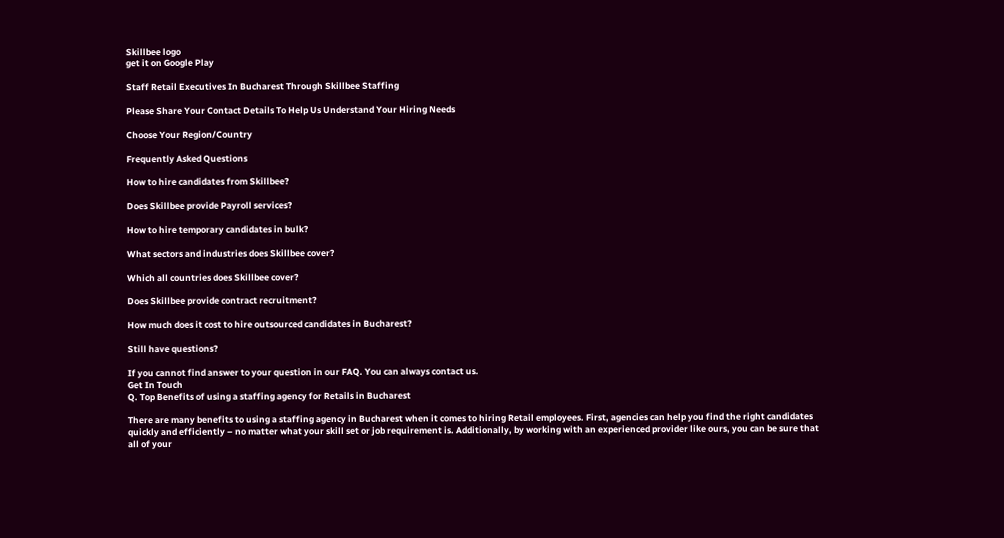Skillbee logo
get it on Google Play

Staff Retail Executives In Bucharest Through Skillbee Staffing

Please Share Your Contact Details To Help Us Understand Your Hiring Needs

Choose Your Region/Country

Frequently Asked Questions

How to hire candidates from Skillbee?

Does Skillbee provide Payroll services?

How to hire temporary candidates in bulk?

What sectors and industries does Skillbee cover?

Which all countries does Skillbee cover?

Does Skillbee provide contract recruitment?

How much does it cost to hire outsourced candidates in Bucharest?

Still have questions?

If you cannot find answer to your question in our FAQ. You can always contact us.
Get In Touch
Q. Top Benefits of using a staffing agency for Retails in Bucharest

There are many benefits to using a staffing agency in Bucharest when it comes to hiring Retail employees. First, agencies can help you find the right candidates quickly and efficiently – no matter what your skill set or job requirement is. Additionally, by working with an experienced provider like ours, you can be sure that all of your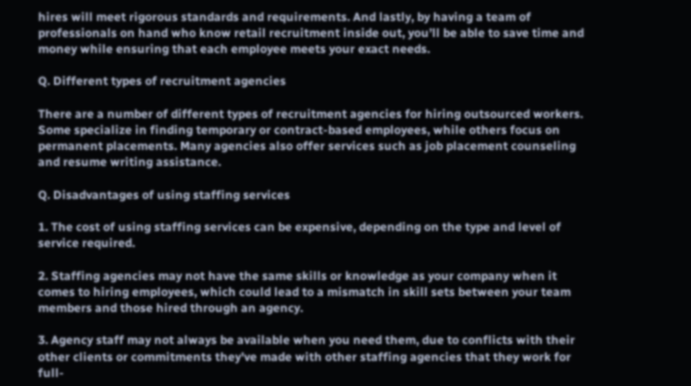hires will meet rigorous standards and requirements. And lastly, by having a team of professionals on hand who know retail recruitment inside out, you’ll be able to save time and money while ensuring that each employee meets your exact needs.

Q. Different types of recruitment agencies

There are a number of different types of recruitment agencies for hiring outsourced workers. Some specialize in finding temporary or contract-based employees, while others focus on permanent placements. Many agencies also offer services such as job placement counseling and resume writing assistance.

Q. Disadvantages of using staffing services

1. The cost of using staffing services can be expensive, depending on the type and level of service required.

2. Staffing agencies may not have the same skills or knowledge as your company when it comes to hiring employees, which could lead to a mismatch in skill sets between your team members and those hired through an agency.

3. Agency staff may not always be available when you need them, due to conflicts with their other clients or commitments they've made with other staffing agencies that they work for full-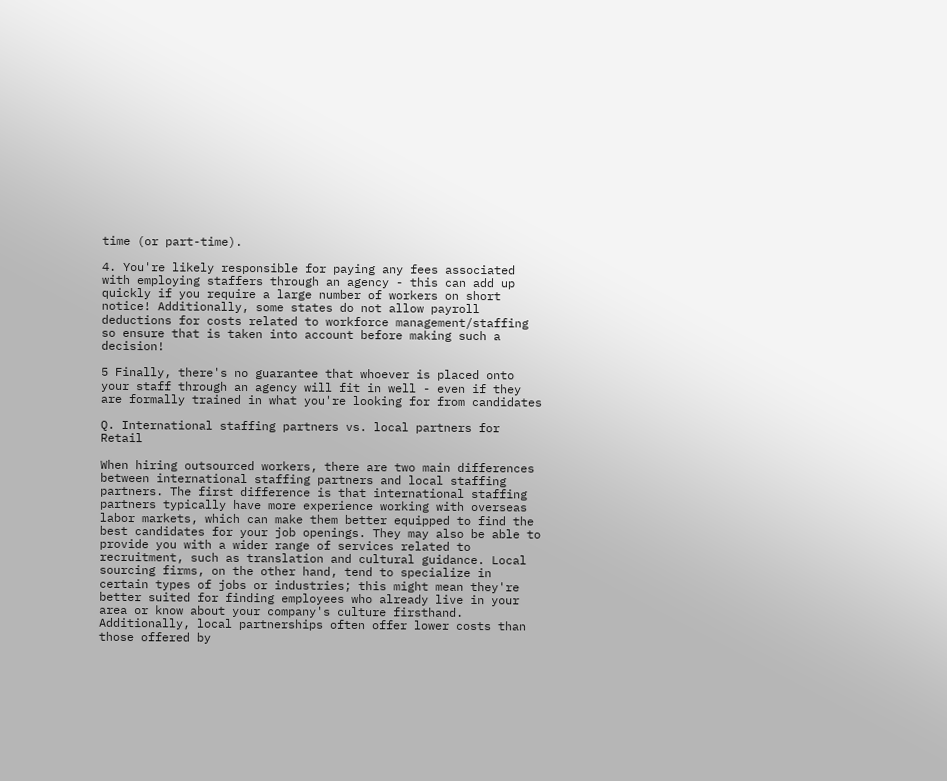time (or part-time).

4. You're likely responsible for paying any fees associated with employing staffers through an agency - this can add up quickly if you require a large number of workers on short notice! Additionally, some states do not allow payroll deductions for costs related to workforce management/staffing so ensure that is taken into account before making such a decision!

5 Finally, there's no guarantee that whoever is placed onto your staff through an agency will fit in well - even if they are formally trained in what you're looking for from candidates

Q. International staffing partners vs. local partners for Retail

When hiring outsourced workers, there are two main differences between international staffing partners and local staffing partners. The first difference is that international staffing partners typically have more experience working with overseas labor markets, which can make them better equipped to find the best candidates for your job openings. They may also be able to provide you with a wider range of services related to recruitment, such as translation and cultural guidance. Local sourcing firms, on the other hand, tend to specialize in certain types of jobs or industries; this might mean they're better suited for finding employees who already live in your area or know about your company's culture firsthand. Additionally, local partnerships often offer lower costs than those offered by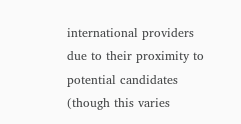international providers due to their proximity to potential candidates (though this varies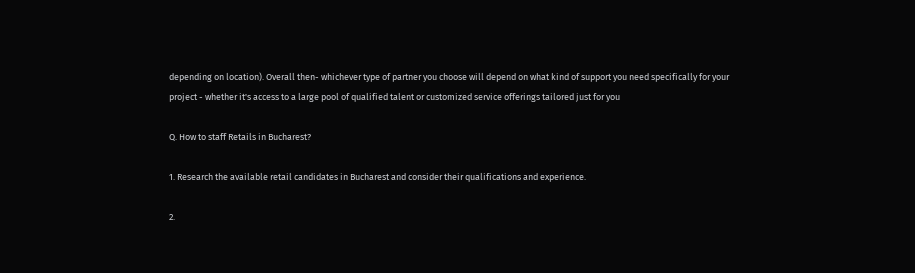depending on location). Overall then- whichever type of partner you choose will depend on what kind of support you need specifically for your project - whether it's access to a large pool of qualified talent or customized service offerings tailored just for you

Q. How to staff Retails in Bucharest?

1. Research the available retail candidates in Bucharest and consider their qualifications and experience.

2.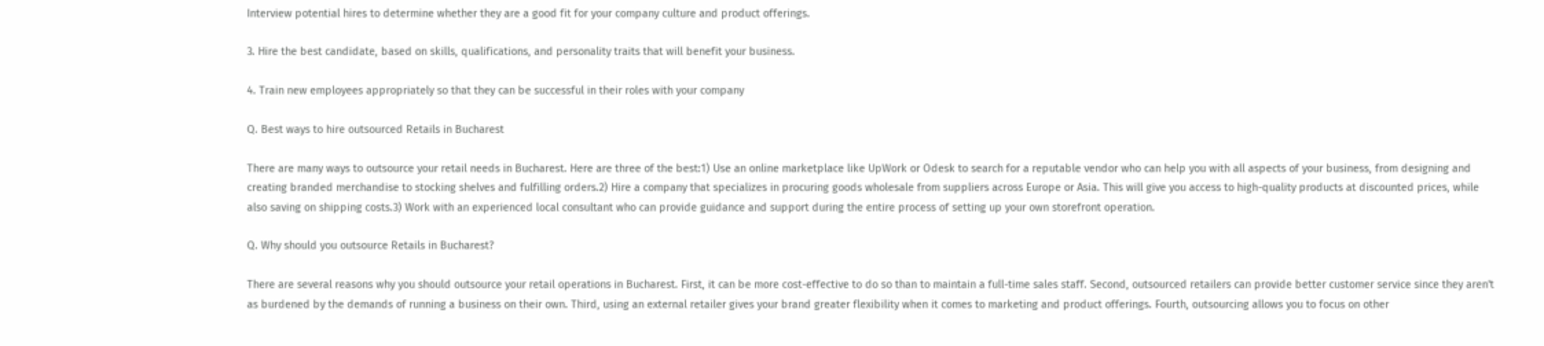Interview potential hires to determine whether they are a good fit for your company culture and product offerings.

3. Hire the best candidate, based on skills, qualifications, and personality traits that will benefit your business.

4. Train new employees appropriately so that they can be successful in their roles with your company

Q. Best ways to hire outsourced Retails in Bucharest

There are many ways to outsource your retail needs in Bucharest. Here are three of the best:1) Use an online marketplace like UpWork or Odesk to search for a reputable vendor who can help you with all aspects of your business, from designing and creating branded merchandise to stocking shelves and fulfilling orders.2) Hire a company that specializes in procuring goods wholesale from suppliers across Europe or Asia. This will give you access to high-quality products at discounted prices, while also saving on shipping costs.3) Work with an experienced local consultant who can provide guidance and support during the entire process of setting up your own storefront operation.

Q. Why should you outsource Retails in Bucharest?

There are several reasons why you should outsource your retail operations in Bucharest. First, it can be more cost-effective to do so than to maintain a full-time sales staff. Second, outsourced retailers can provide better customer service since they aren't as burdened by the demands of running a business on their own. Third, using an external retailer gives your brand greater flexibility when it comes to marketing and product offerings. Fourth, outsourcing allows you to focus on other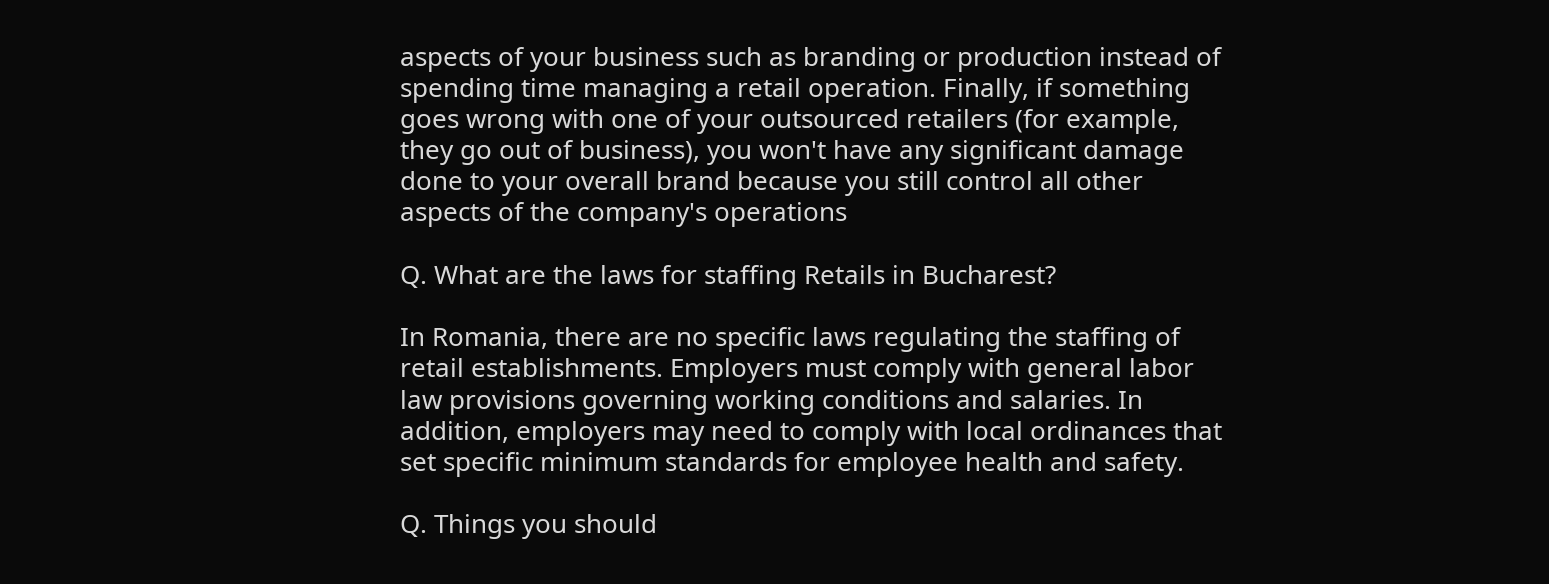aspects of your business such as branding or production instead of spending time managing a retail operation. Finally, if something goes wrong with one of your outsourced retailers (for example, they go out of business), you won't have any significant damage done to your overall brand because you still control all other aspects of the company's operations

Q. What are the laws for staffing Retails in Bucharest?

In Romania, there are no specific laws regulating the staffing of retail establishments. Employers must comply with general labor law provisions governing working conditions and salaries. In addition, employers may need to comply with local ordinances that set specific minimum standards for employee health and safety.

Q. Things you should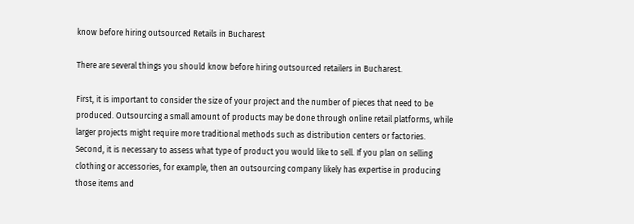know before hiring outsourced Retails in Bucharest

There are several things you should know before hiring outsourced retailers in Bucharest.

First, it is important to consider the size of your project and the number of pieces that need to be produced. Outsourcing a small amount of products may be done through online retail platforms, while larger projects might require more traditional methods such as distribution centers or factories. Second, it is necessary to assess what type of product you would like to sell. If you plan on selling clothing or accessories, for example, then an outsourcing company likely has expertise in producing those items and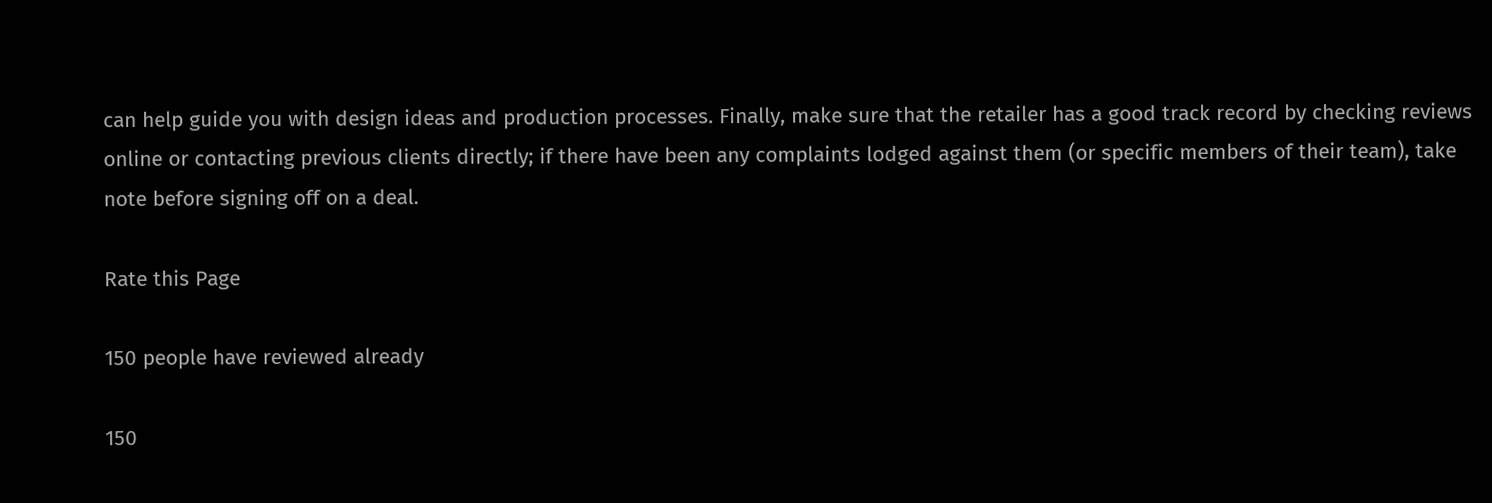can help guide you with design ideas and production processes. Finally, make sure that the retailer has a good track record by checking reviews online or contacting previous clients directly; if there have been any complaints lodged against them (or specific members of their team), take note before signing off on a deal.

Rate this Page

150 people have reviewed already

150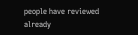people have reviewed already